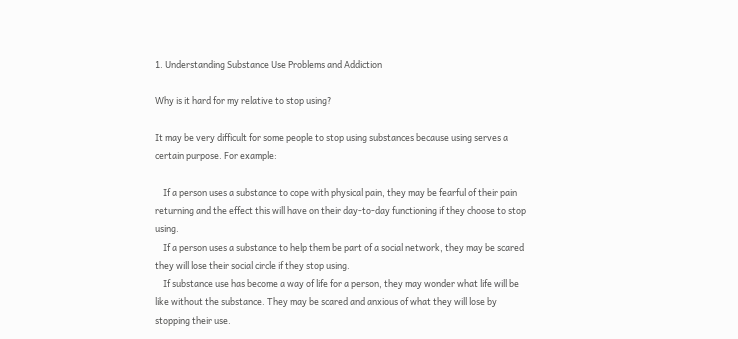1. Understanding Substance Use Problems and Addiction

Why is it hard for my relative to stop using?

It may be very difficult for some people to stop using substances because using serves a certain purpose. For example:

    If a person uses a substance to cope with physical pain, they may be fearful of their pain returning and the effect this will have on their day-to-day functioning if they choose to stop using.
    If a person uses a substance to help them be part of a social network, they may be scared they will lose their social circle if they stop using.
    If substance use has become a way of life for a person, they may wonder what life will be like without the substance. They may be scared and anxious of what they will lose by stopping their use.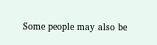Some people may also be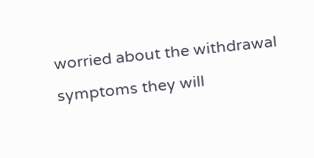worried about the withdrawal symptoms they will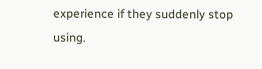experience if they suddenly stop using.